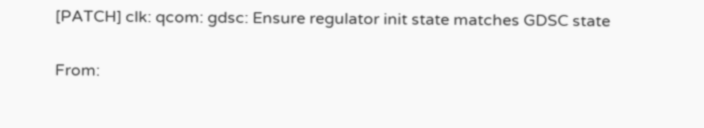[PATCH] clk: qcom: gdsc: Ensure regulator init state matches GDSC state

From: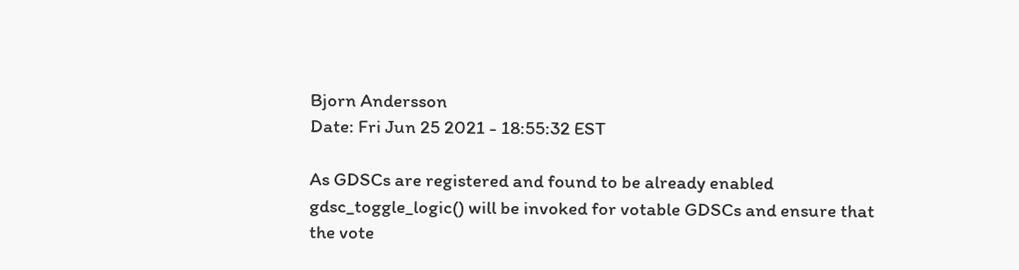Bjorn Andersson
Date: Fri Jun 25 2021 - 18:55:32 EST

As GDSCs are registered and found to be already enabled
gdsc_toggle_logic() will be invoked for votable GDSCs and ensure that
the vote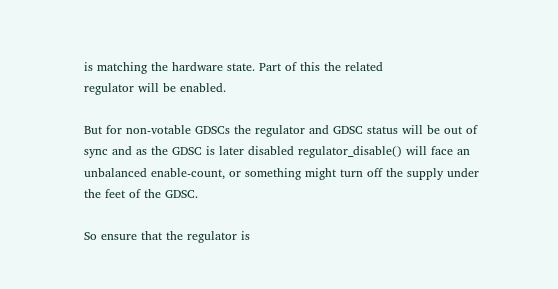is matching the hardware state. Part of this the related
regulator will be enabled.

But for non-votable GDSCs the regulator and GDSC status will be out of
sync and as the GDSC is later disabled regulator_disable() will face an
unbalanced enable-count, or something might turn off the supply under
the feet of the GDSC.

So ensure that the regulator is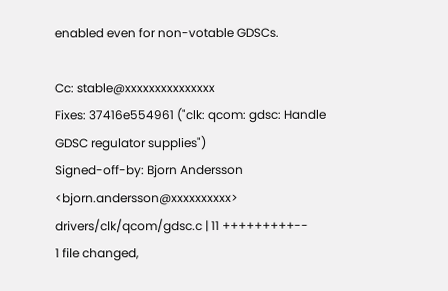enabled even for non-votable GDSCs.

Cc: stable@xxxxxxxxxxxxxxx
Fixes: 37416e554961 ("clk: qcom: gdsc: Handle GDSC regulator supplies")
Signed-off-by: Bjorn Andersson <bjorn.andersson@xxxxxxxxxx>
drivers/clk/qcom/gdsc.c | 11 +++++++++--
1 file changed,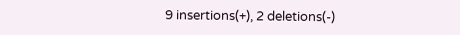9 insertions(+), 2 deletions(-)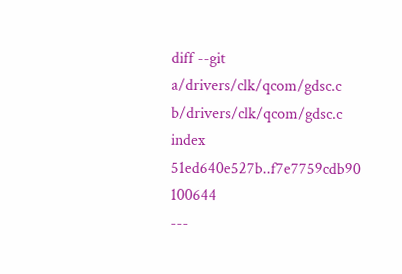diff --git a/drivers/clk/qcom/gdsc.c b/drivers/clk/qcom/gdsc.c
index 51ed640e527b..f7e7759cdb90 100644
---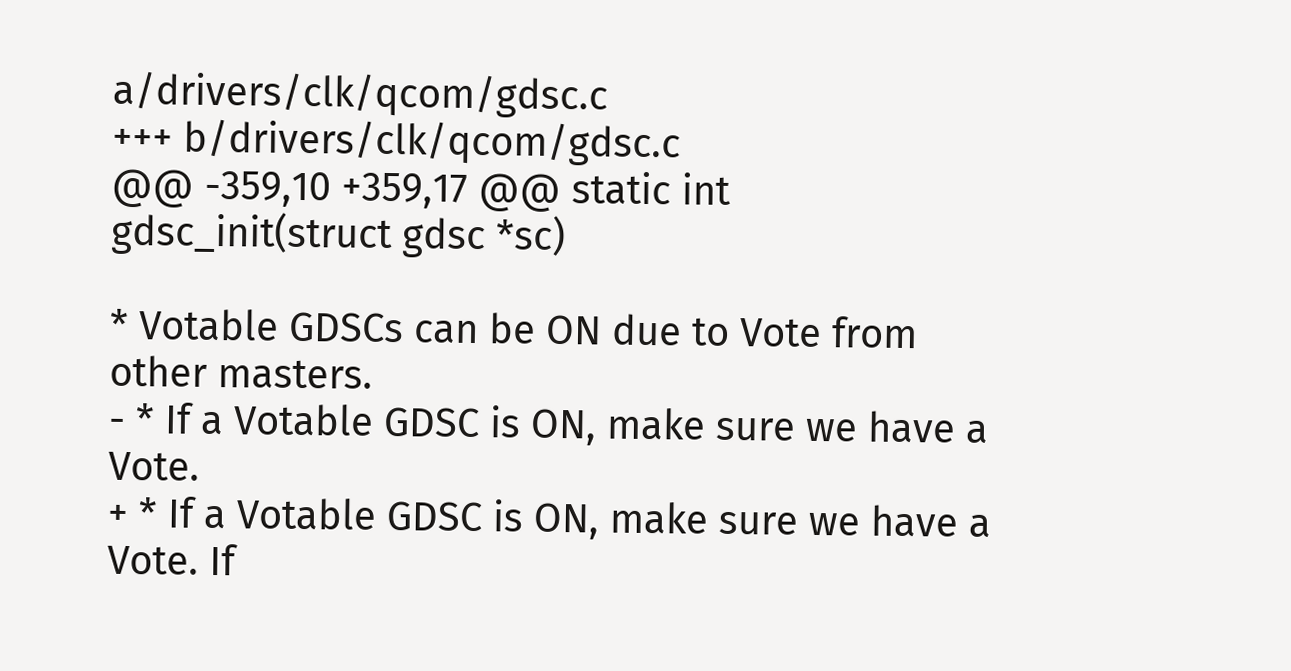a/drivers/clk/qcom/gdsc.c
+++ b/drivers/clk/qcom/gdsc.c
@@ -359,10 +359,17 @@ static int gdsc_init(struct gdsc *sc)

* Votable GDSCs can be ON due to Vote from other masters.
- * If a Votable GDSC is ON, make sure we have a Vote.
+ * If a Votable GDSC is ON, make sure we have a Vote. If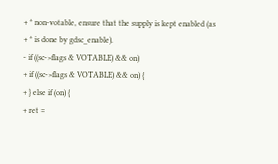+ * non-votable, ensure that the supply is kept enabled (as
+ * is done by gdsc_enable).
- if ((sc->flags & VOTABLE) && on)
+ if ((sc->flags & VOTABLE) && on) {
+ } else if (on) {
+ ret =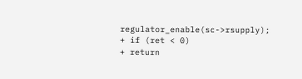regulator_enable(sc->rsupply);
+ if (ret < 0)
+ return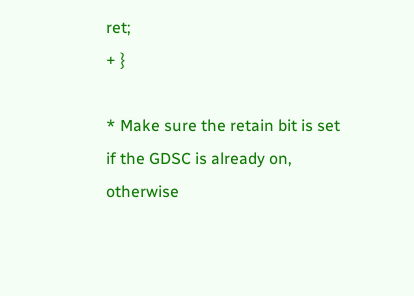ret;
+ }

* Make sure the retain bit is set if the GDSC is already on, otherwise